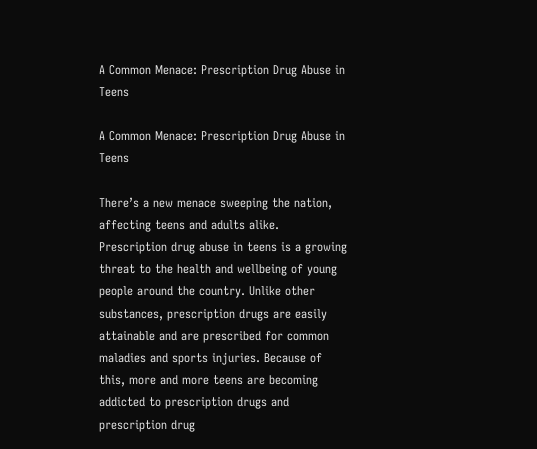A Common Menace: Prescription Drug Abuse in Teens

A Common Menace: Prescription Drug Abuse in Teens

There’s a new menace sweeping the nation, affecting teens and adults alike. Prescription drug abuse in teens is a growing threat to the health and wellbeing of young people around the country. Unlike other substances, prescription drugs are easily attainable and are prescribed for common maladies and sports injuries. Because of this, more and more teens are becoming addicted to prescription drugs and prescription drug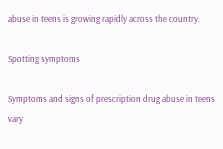abuse in teens is growing rapidly across the country.

Spotting symptoms

Symptoms and signs of prescription drug abuse in teens vary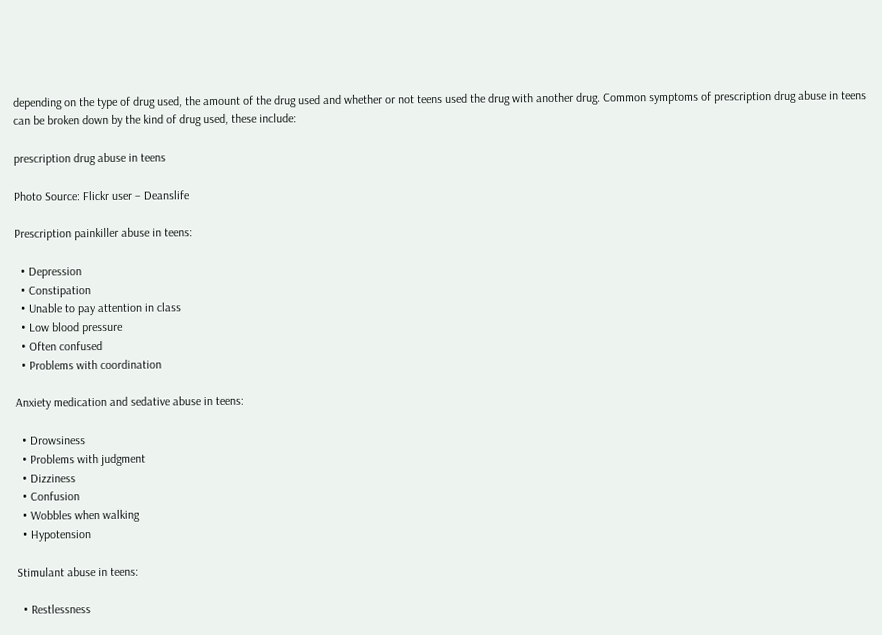depending on the type of drug used, the amount of the drug used and whether or not teens used the drug with another drug. Common symptoms of prescription drug abuse in teens can be broken down by the kind of drug used, these include:

prescription drug abuse in teens

Photo Source: Flickr user – Deanslife

Prescription painkiller abuse in teens:

  • Depression
  • Constipation
  • Unable to pay attention in class
  • Low blood pressure
  • Often confused
  • Problems with coordination

Anxiety medication and sedative abuse in teens:

  • Drowsiness
  • Problems with judgment
  • Dizziness
  • Confusion
  • Wobbles when walking
  • Hypotension

Stimulant abuse in teens:

  • Restlessness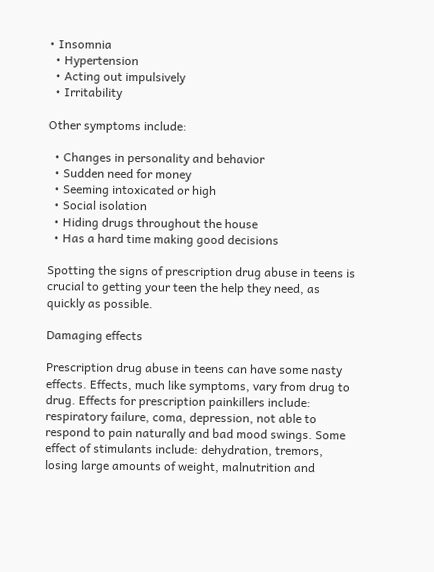• Insomnia
  • Hypertension
  • Acting out impulsively
  • Irritability

Other symptoms include:

  • Changes in personality and behavior
  • Sudden need for money
  • Seeming intoxicated or high
  • Social isolation
  • Hiding drugs throughout the house
  • Has a hard time making good decisions

Spotting the signs of prescription drug abuse in teens is crucial to getting your teen the help they need, as quickly as possible.

Damaging effects

Prescription drug abuse in teens can have some nasty effects. Effects, much like symptoms, vary from drug to drug. Effects for prescription painkillers include: respiratory failure, coma, depression, not able to respond to pain naturally and bad mood swings. Some effect of stimulants include: dehydration, tremors, losing large amounts of weight, malnutrition and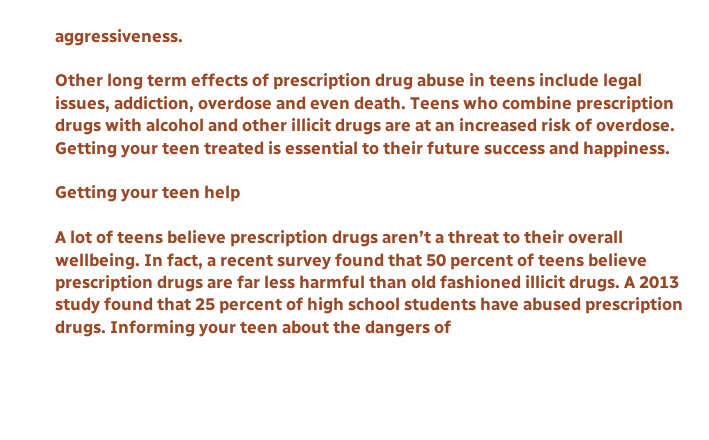aggressiveness.

Other long term effects of prescription drug abuse in teens include legal issues, addiction, overdose and even death. Teens who combine prescription drugs with alcohol and other illicit drugs are at an increased risk of overdose. Getting your teen treated is essential to their future success and happiness.

Getting your teen help

A lot of teens believe prescription drugs aren’t a threat to their overall wellbeing. In fact, a recent survey found that 50 percent of teens believe prescription drugs are far less harmful than old fashioned illicit drugs. A 2013 study found that 25 percent of high school students have abused prescription drugs. Informing your teen about the dangers of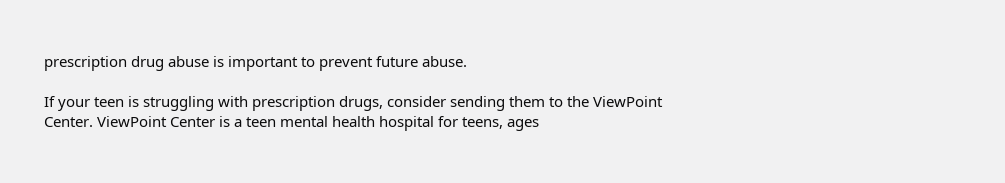prescription drug abuse is important to prevent future abuse.

If your teen is struggling with prescription drugs, consider sending them to the ViewPoint Center. ViewPoint Center is a teen mental health hospital for teens, ages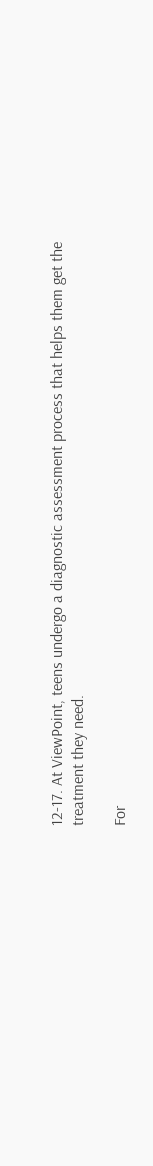12-17. At ViewPoint, teens undergo a diagnostic assessment process that helps them get the treatment they need.

For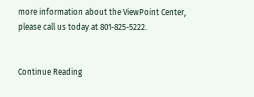more information about the ViewPoint Center, please call us today at 801-825-5222.


Continue Reading